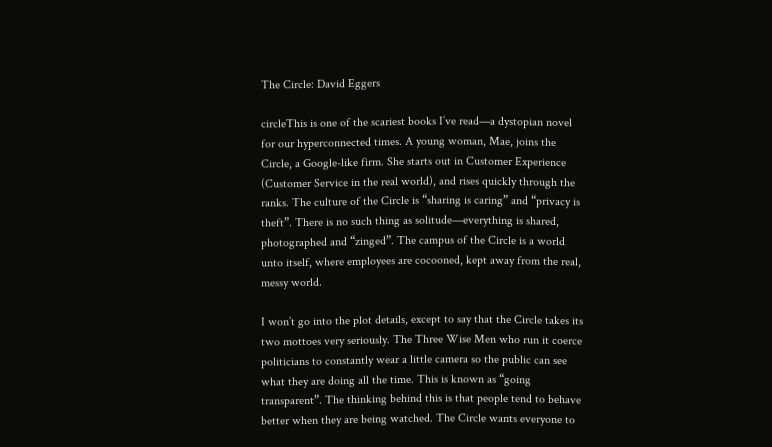The Circle: David Eggers

circleThis is one of the scariest books I’ve read—a dystopian novel for our hyperconnected times. A young woman, Mae, joins the Circle, a Google-like firm. She starts out in Customer Experience (Customer Service in the real world), and rises quickly through the ranks. The culture of the Circle is “sharing is caring” and “privacy is theft”. There is no such thing as solitude—everything is shared, photographed and “zinged”. The campus of the Circle is a world unto itself, where employees are cocooned, kept away from the real, messy world.

I won’t go into the plot details, except to say that the Circle takes its two mottoes very seriously. The Three Wise Men who run it coerce politicians to constantly wear a little camera so the public can see what they are doing all the time. This is known as “going transparent”. The thinking behind this is that people tend to behave better when they are being watched. The Circle wants everyone to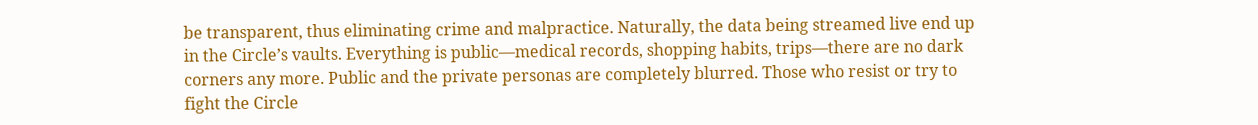be transparent, thus eliminating crime and malpractice. Naturally, the data being streamed live end up in the Circle’s vaults. Everything is public—medical records, shopping habits, trips—there are no dark corners any more. Public and the private personas are completely blurred. Those who resist or try to fight the Circle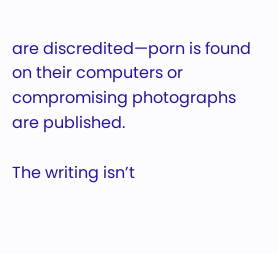are discredited—porn is found on their computers or compromising photographs are published.

The writing isn’t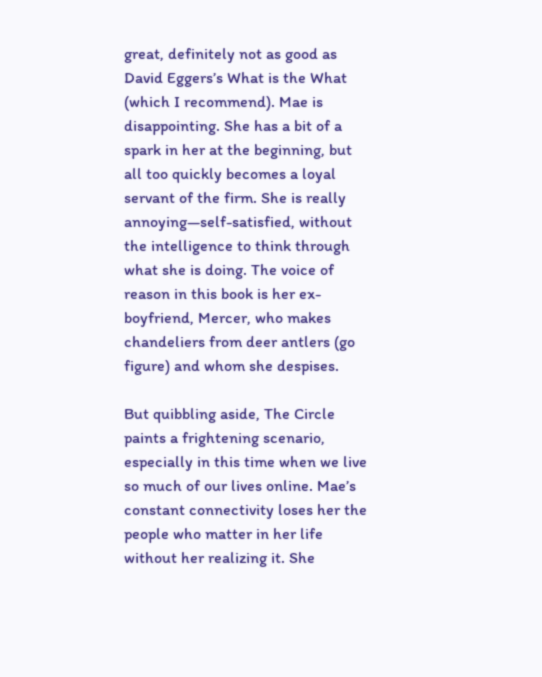great, definitely not as good as David Eggers’s What is the What (which I recommend). Mae is disappointing. She has a bit of a spark in her at the beginning, but all too quickly becomes a loyal servant of the firm. She is really annoying—self-satisfied, without the intelligence to think through what she is doing. The voice of reason in this book is her ex-boyfriend, Mercer, who makes chandeliers from deer antlers (go figure) and whom she despises.

But quibbling aside, The Circle paints a frightening scenario, especially in this time when we live so much of our lives online. Mae’s constant connectivity loses her the people who matter in her life without her realizing it. She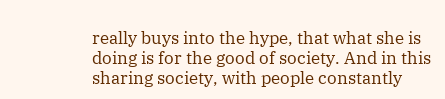really buys into the hype, that what she is doing is for the good of society. And in this sharing society, with people constantly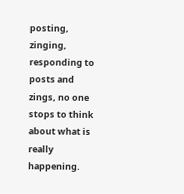posting, zinging, responding to posts and zings, no one stops to think about what is really happening.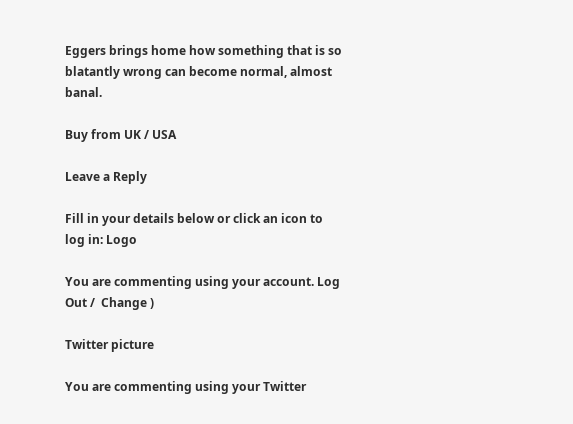Eggers brings home how something that is so blatantly wrong can become normal, almost banal.

Buy from UK / USA

Leave a Reply

Fill in your details below or click an icon to log in: Logo

You are commenting using your account. Log Out /  Change )

Twitter picture

You are commenting using your Twitter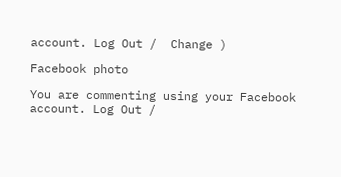account. Log Out /  Change )

Facebook photo

You are commenting using your Facebook account. Log Out /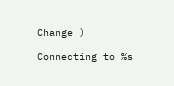Change )

Connecting to %s